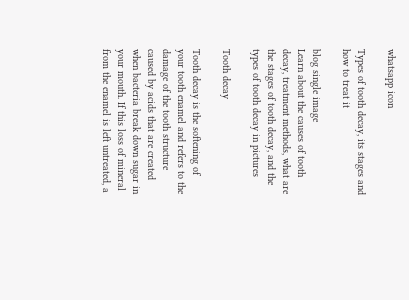whatsapp icon

Types of tooth decay, its stages and how to treat it

blog single image
Learn about the causes of tooth decay, treatment methods, what are the stages of tooth decay, and the types of tooth decay in pictures

Tooth decay

Tooth decay is the softening of your tooth enamel and refers to the damage of the tooth structure caused by acids that are created when bacteria break down sugar in your mouth. If this loss of mineral from the enamel is left untreated, a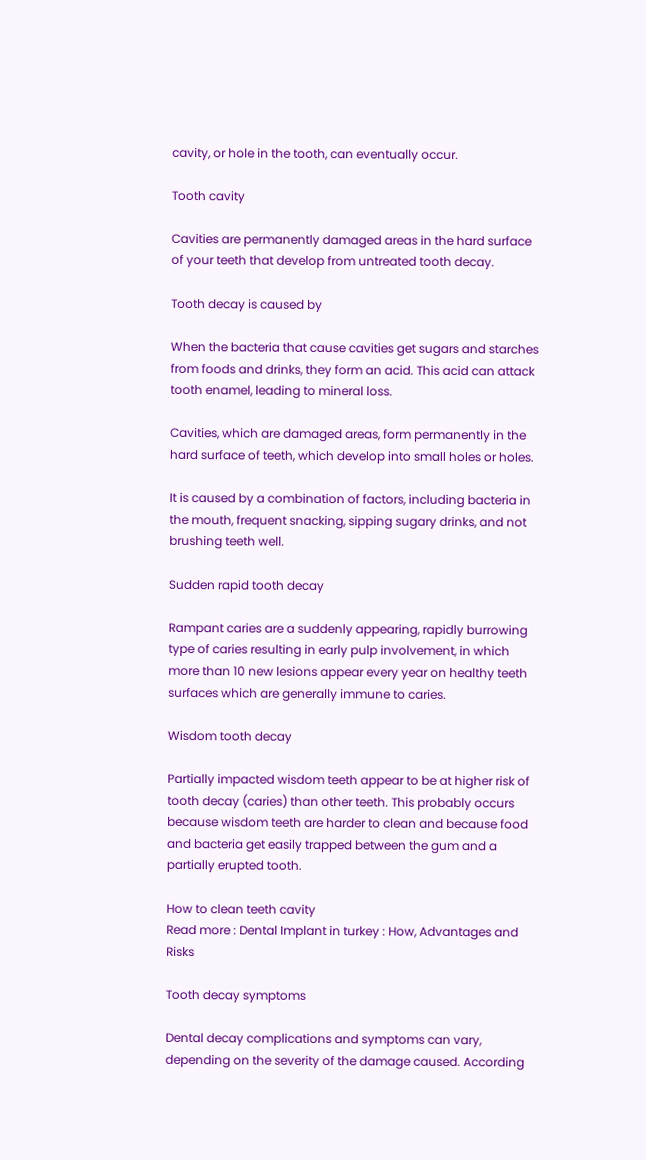cavity, or hole in the tooth, can eventually occur.

Tooth cavity

Cavities are permanently damaged areas in the hard surface of your teeth that develop from untreated tooth decay.

Tooth decay is caused by

When the bacteria that cause cavities get sugars and starches from foods and drinks, they form an acid. This acid can attack tooth enamel, leading to mineral loss.

Cavities, which are damaged areas, form permanently in the hard surface of teeth, which develop into small holes or holes.

It is caused by a combination of factors, including bacteria in the mouth, frequent snacking, sipping sugary drinks, and not brushing teeth well.

Sudden rapid tooth decay

Rampant caries are a suddenly appearing, rapidly burrowing type of caries resulting in early pulp involvement, in which more than 10 new lesions appear every year on healthy teeth surfaces which are generally immune to caries.

Wisdom tooth decay

Partially impacted wisdom teeth appear to be at higher risk of tooth decay (caries) than other teeth. This probably occurs because wisdom teeth are harder to clean and because food and bacteria get easily trapped between the gum and a partially erupted tooth.

How to clean teeth cavity
Read more : Dental Implant in turkey : How, Advantages and Risks

Tooth decay symptoms

Dental decay complications and symptoms can vary, depending on the severity of the damage caused. According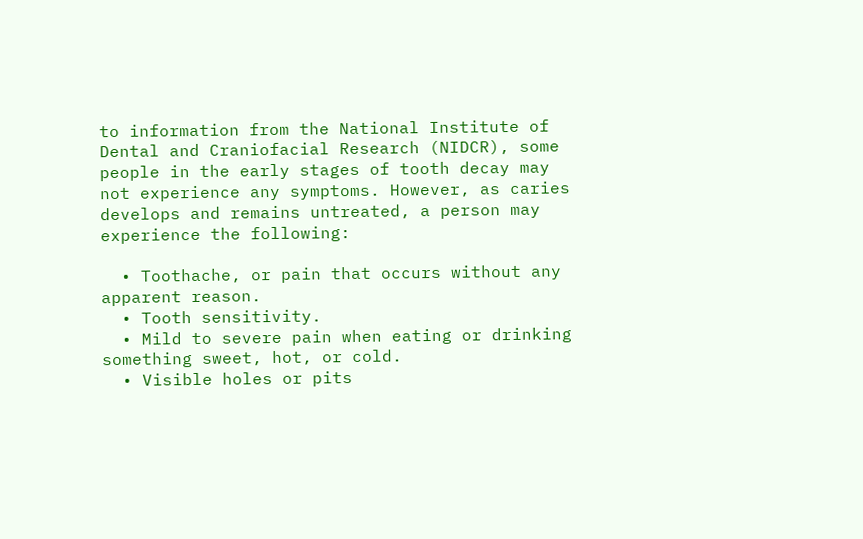to information from the National Institute of Dental and Craniofacial Research (NIDCR), some people in the early stages of tooth decay may not experience any symptoms. However, as caries develops and remains untreated, a person may experience the following:

  • Toothache, or pain that occurs without any apparent reason.
  • Tooth sensitivity.
  • Mild to severe pain when eating or drinking something sweet, hot, or cold.
  • Visible holes or pits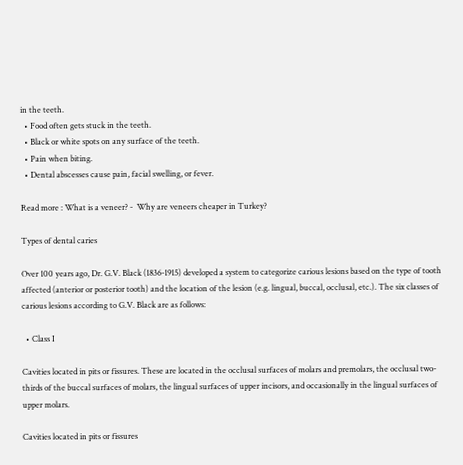in the teeth.
  • Food often gets stuck in the teeth.
  • Black or white spots on any surface of the teeth.
  • Pain when biting.
  • Dental abscesses cause pain, facial swelling, or fever.

Read more : What is a veneer? -  Why are veneers cheaper in Turkey?

Types of dental caries

Over 100 years ago, Dr. G.V. Black (1836-1915) developed a system to categorize carious lesions based on the type of tooth affected (anterior or posterior tooth) and the location of the lesion (e.g. lingual, buccal, occlusal, etc.). The six classes of carious lesions according to G.V. Black are as follows:

  • Class I

Cavities located in pits or fissures. These are located in the occlusal surfaces of molars and premolars, the occlusal two-thirds of the buccal surfaces of molars, the lingual surfaces of upper incisors, and occasionally in the lingual surfaces of upper molars.

Cavities located in pits or fissures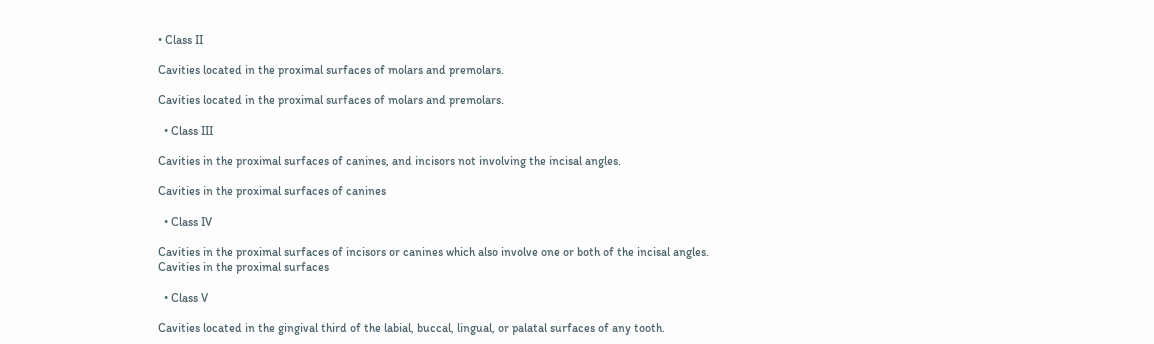• Class II

Cavities located in the proximal surfaces of molars and premolars.

Cavities located in the proximal surfaces of molars and premolars.

  • Class III

Cavities in the proximal surfaces of canines, and incisors not involving the incisal angles.

Cavities in the proximal surfaces of canines

  • Class IV

Cavities in the proximal surfaces of incisors or canines which also involve one or both of the incisal angles.
Cavities in the proximal surfaces

  • Class V

Cavities located in the gingival third of the labial, buccal, lingual, or palatal surfaces of any tooth.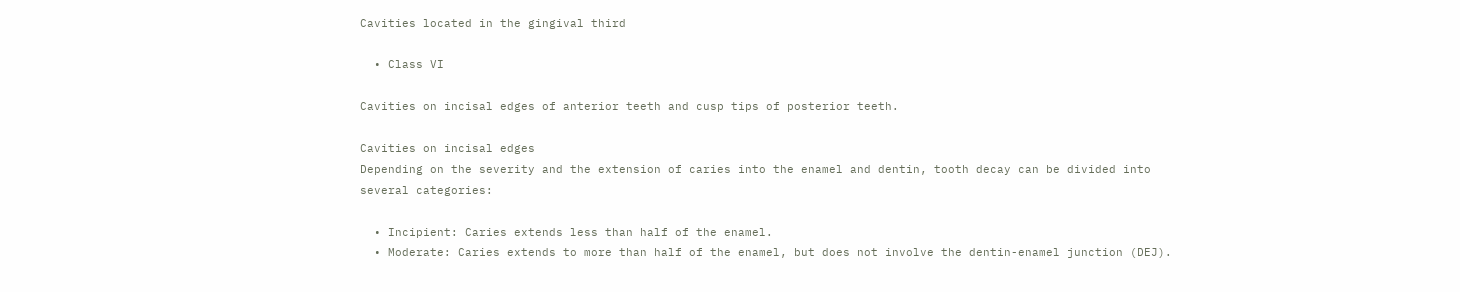Cavities located in the gingival third

  • Class VI

Cavities on incisal edges of anterior teeth and cusp tips of posterior teeth.

Cavities on incisal edges
Depending on the severity and the extension of caries into the enamel and dentin, tooth decay can be divided into several categories:

  • Incipient: Caries extends less than half of the enamel.
  • Moderate: Caries extends to more than half of the enamel, but does not involve the dentin-enamel junction (DEJ).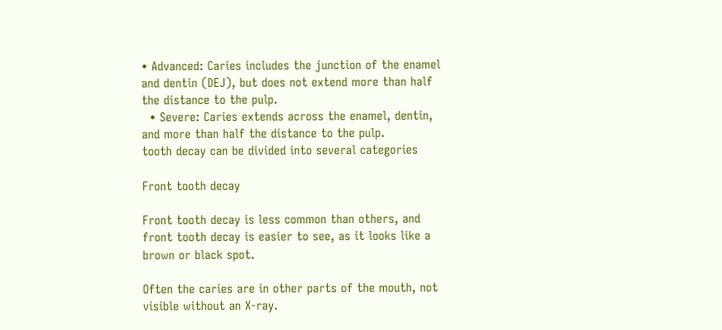• Advanced: Caries includes the junction of the enamel and dentin (DEJ), but does not extend more than half the distance to the pulp.
  • Severe: Caries extends across the enamel, dentin, and more than half the distance to the pulp.
tooth decay can be divided into several categories

Front tooth decay

Front tooth decay is less common than others, and front tooth decay is easier to see, as it looks like a brown or black spot.

Often the caries are in other parts of the mouth, not visible without an X-ray.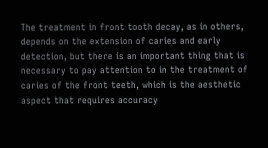The treatment in front tooth decay, as in others, depends on the extension of caries and early detection, but there is an important thing that is necessary to pay attention to in the treatment of caries of the front teeth, which is the aesthetic aspect that requires accuracy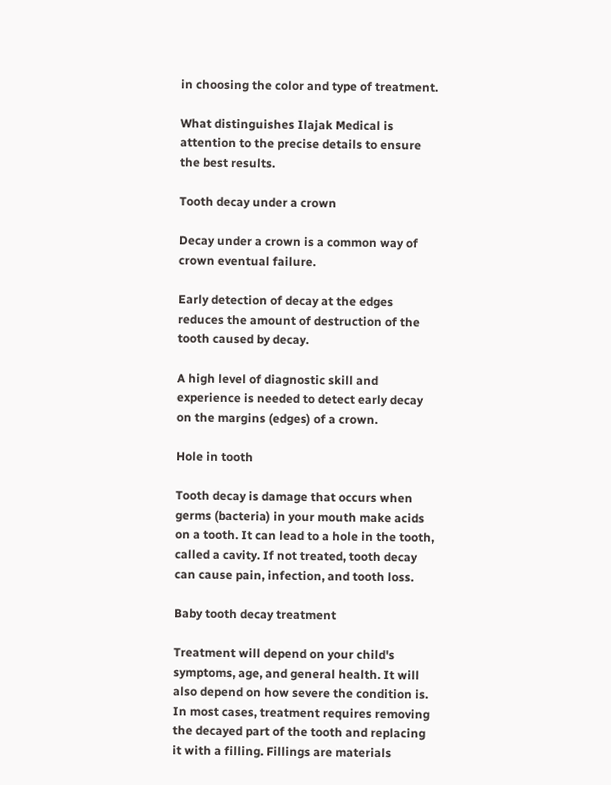in choosing the color and type of treatment.

What distinguishes Ilajak Medical is attention to the precise details to ensure the best results.

Tooth decay under a crown

Decay under a crown is a common way of crown eventual failure.

Early detection of decay at the edges reduces the amount of destruction of the tooth caused by decay.

A high level of diagnostic skill and experience is needed to detect early decay on the margins (edges) of a crown.

Hole in tooth

Tooth decay is damage that occurs when germs (bacteria) in your mouth make acids on a tooth. It can lead to a hole in the tooth, called a cavity. If not treated, tooth decay can cause pain, infection, and tooth loss.

Baby tooth decay treatment

Treatment will depend on your child's symptoms, age, and general health. It will also depend on how severe the condition is. In most cases, treatment requires removing the decayed part of the tooth and replacing it with a filling. Fillings are materials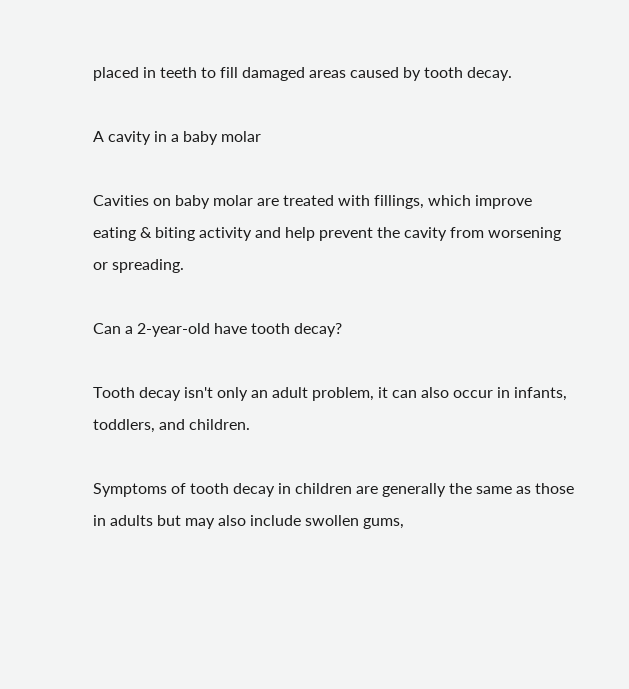placed in teeth to fill damaged areas caused by tooth decay.

A cavity in a baby molar

Cavities on baby molar are treated with fillings, which improve eating & biting activity and help prevent the cavity from worsening or spreading.

Can a 2-year-old have tooth decay?

Tooth decay isn't only an adult problem, it can also occur in infants, toddlers, and children.

Symptoms of tooth decay in children are generally the same as those in adults but may also include swollen gums,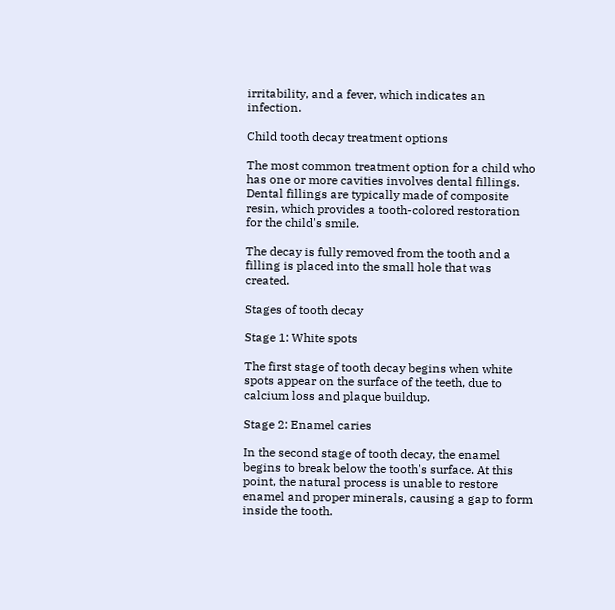irritability, and a fever, which indicates an infection.

Child tooth decay treatment options

The most common treatment option for a child who has one or more cavities involves dental fillings. Dental fillings are typically made of composite resin, which provides a tooth-colored restoration for the child's smile.

The decay is fully removed from the tooth and a filling is placed into the small hole that was created.

Stages of tooth decay

Stage 1: White spots

The first stage of tooth decay begins when white spots appear on the surface of the teeth, due to calcium loss and plaque buildup.

Stage 2: Enamel caries

In the second stage of tooth decay, the enamel begins to break below the tooth's surface. At this point, the natural process is unable to restore enamel and proper minerals, causing a gap to form inside the tooth.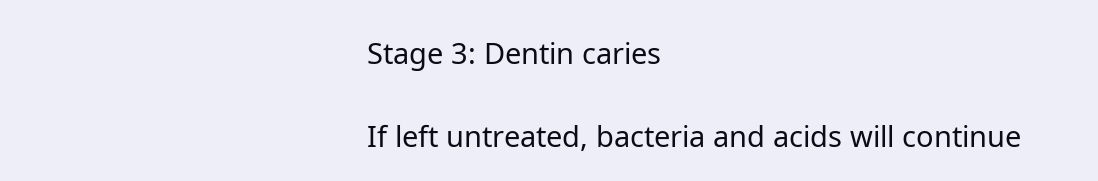Stage 3: Dentin caries

If left untreated, bacteria and acids will continue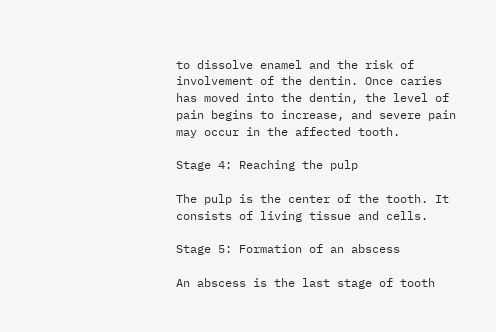to dissolve enamel and the risk of involvement of the dentin. Once caries has moved into the dentin, the level of pain begins to increase, and severe pain may occur in the affected tooth.

Stage 4: Reaching the pulp

The pulp is the center of the tooth. It consists of living tissue and cells.

Stage 5: Formation of an abscess

An abscess is the last stage of tooth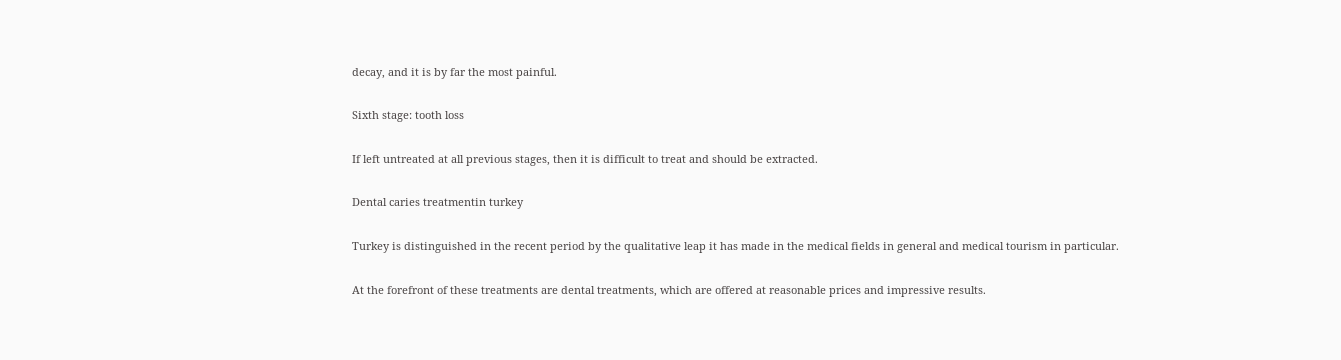decay, and it is by far the most painful.

Sixth stage: tooth loss

If left untreated at all previous stages, then it is difficult to treat and should be extracted.

Dental caries treatmentin turkey

Turkey is distinguished in the recent period by the qualitative leap it has made in the medical fields in general and medical tourism in particular.

At the forefront of these treatments are dental treatments, which are offered at reasonable prices and impressive results.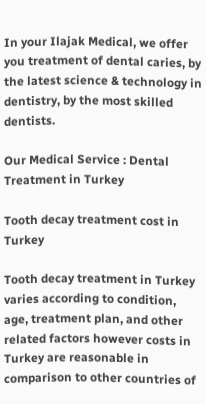In your Ilajak Medical, we offer you treatment of dental caries, by the latest science & technology in dentistry, by the most skilled dentists.

Our Medical Service : Dental Treatment in Turkey

Tooth decay treatment cost in Turkey

Tooth decay treatment in Turkey varies according to condition, age, treatment plan, and other related factors however costs in Turkey are reasonable in comparison to other countries of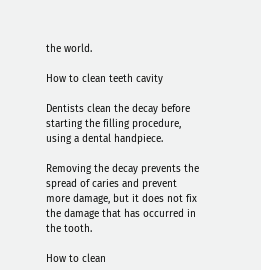the world.

How to clean teeth cavity

Dentists clean the decay before starting the filling procedure, using a dental handpiece.

Removing the decay prevents the spread of caries and prevent more damage, but it does not fix the damage that has occurred in the tooth.

How to clean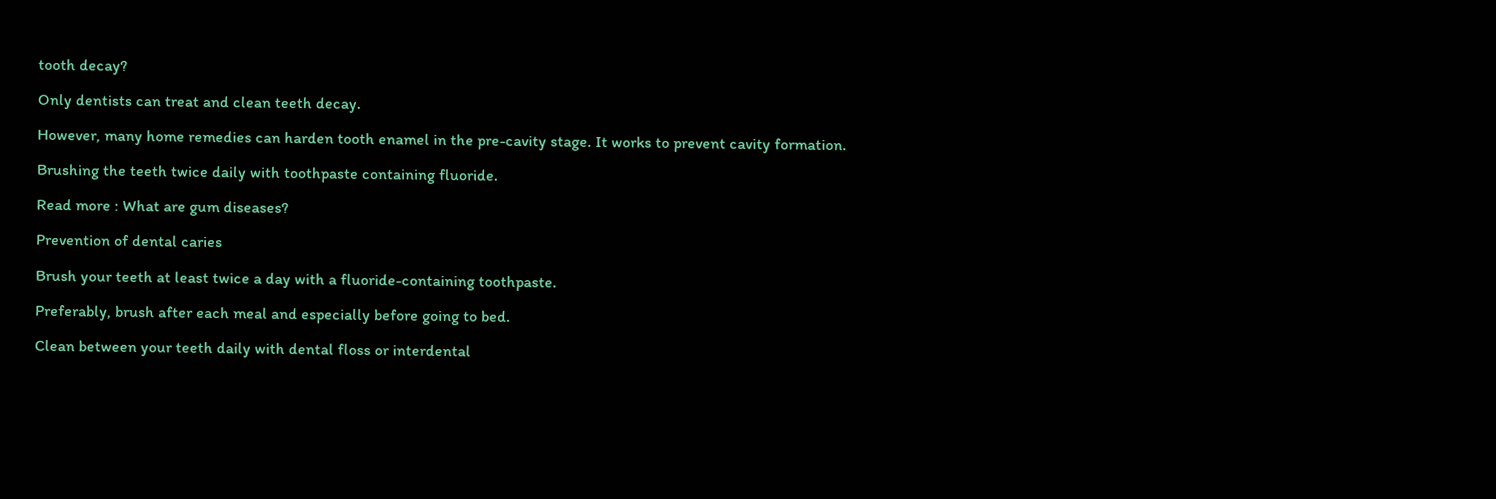tooth decay?

Only dentists can treat and clean teeth decay.

However, many home remedies can harden tooth enamel in the pre-cavity stage. It works to prevent cavity formation.

Brushing the teeth twice daily with toothpaste containing fluoride.

Read more : What are gum diseases?

Prevention of dental caries

Brush your teeth at least twice a day with a fluoride-containing toothpaste.

Preferably, brush after each meal and especially before going to bed.

Clean between your teeth daily with dental floss or interdental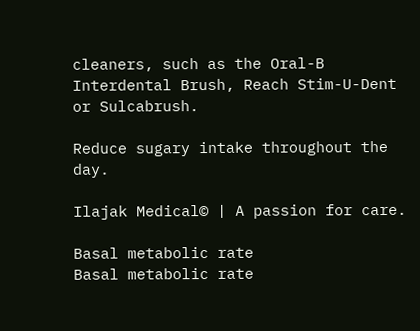cleaners, such as the Oral-B Interdental Brush, Reach Stim-U-Dent or Sulcabrush.

Reduce sugary intake throughout the day.

Ilajak Medical© | A passion for care.

Basal metabolic rate
Basal metabolic rate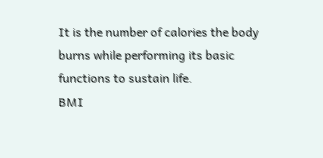It is the number of calories the body burns while performing its basic functions to sustain life.
BMI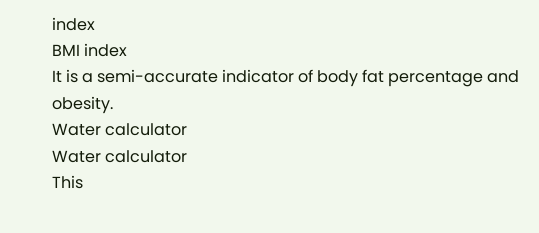index
BMI index
It is a semi-accurate indicator of body fat percentage and obesity.
Water calculator
Water calculator
This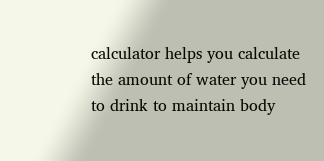calculator helps you calculate the amount of water you need to drink to maintain body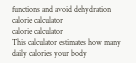functions and avoid dehydration
calorie calculator
calorie calculator
This calculator estimates how many daily calories your body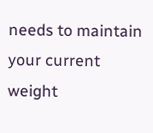needs to maintain your current weight